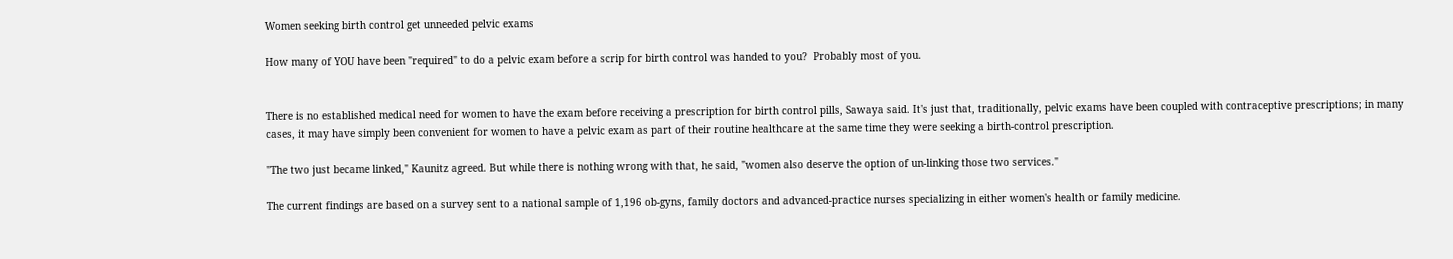Women seeking birth control get unneeded pelvic exams

How many of YOU have been "required" to do a pelvic exam before a scrip for birth control was handed to you?  Probably most of you.


There is no established medical need for women to have the exam before receiving a prescription for birth control pills, Sawaya said. It's just that, traditionally, pelvic exams have been coupled with contraceptive prescriptions; in many cases, it may have simply been convenient for women to have a pelvic exam as part of their routine healthcare at the same time they were seeking a birth-control prescription.

"The two just became linked," Kaunitz agreed. But while there is nothing wrong with that, he said, "women also deserve the option of un-linking those two services."

The current findings are based on a survey sent to a national sample of 1,196 ob-gyns, family doctors and advanced-practice nurses specializing in either women's health or family medicine.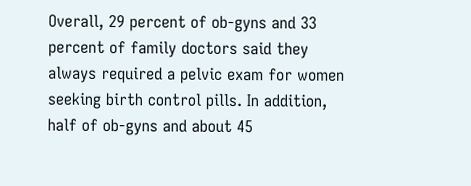Overall, 29 percent of ob-gyns and 33 percent of family doctors said they always required a pelvic exam for women seeking birth control pills. In addition, half of ob-gyns and about 45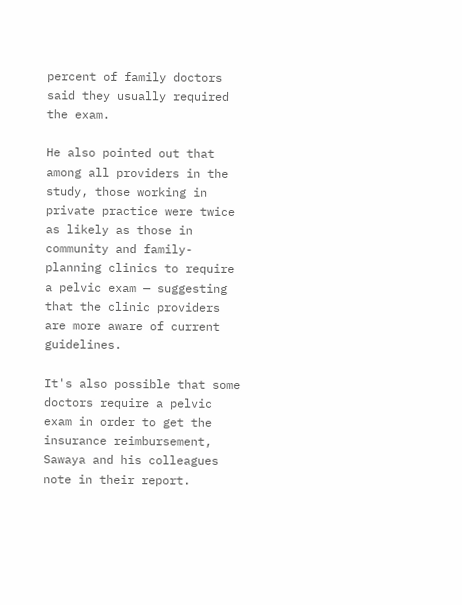percent of family doctors said they usually required the exam.

He also pointed out that among all providers in the study, those working in private practice were twice as likely as those in community and family-planning clinics to require a pelvic exam — suggesting that the clinic providers are more aware of current guidelines.

It's also possible that some doctors require a pelvic exam in order to get the insurance reimbursement, Sawaya and his colleagues note in their report.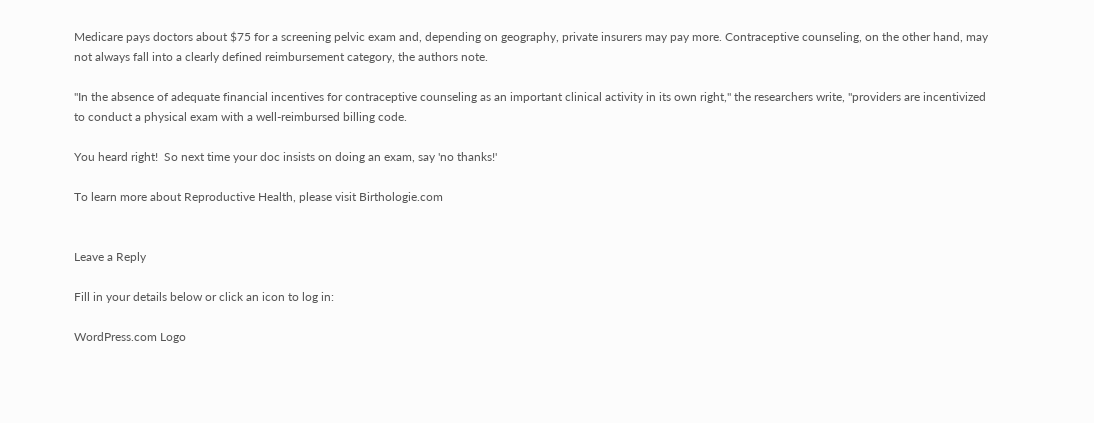Medicare pays doctors about $75 for a screening pelvic exam and, depending on geography, private insurers may pay more. Contraceptive counseling, on the other hand, may not always fall into a clearly defined reimbursement category, the authors note.

"In the absence of adequate financial incentives for contraceptive counseling as an important clinical activity in its own right," the researchers write, "providers are incentivized to conduct a physical exam with a well-reimbursed billing code.

You heard right!  So next time your doc insists on doing an exam, say 'no thanks!'

To learn more about Reproductive Health, please visit Birthologie.com


Leave a Reply

Fill in your details below or click an icon to log in:

WordPress.com Logo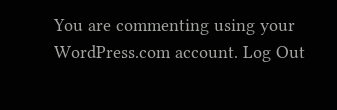You are commenting using your WordPress.com account. Log Out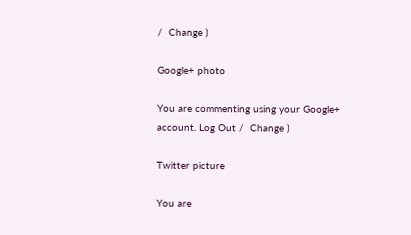/  Change )

Google+ photo

You are commenting using your Google+ account. Log Out /  Change )

Twitter picture

You are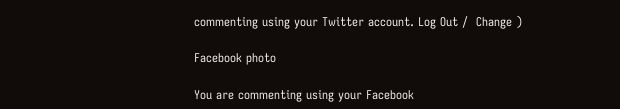commenting using your Twitter account. Log Out /  Change )

Facebook photo

You are commenting using your Facebook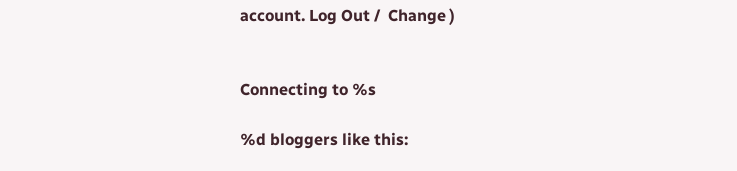account. Log Out /  Change )


Connecting to %s

%d bloggers like this: